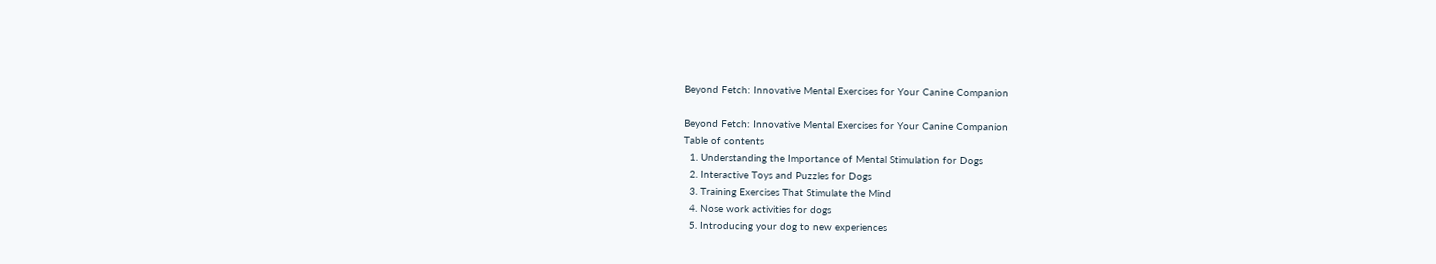Beyond Fetch: Innovative Mental Exercises for Your Canine Companion

Beyond Fetch: Innovative Mental Exercises for Your Canine Companion
Table of contents
  1. Understanding the Importance of Mental Stimulation for Dogs
  2. Interactive Toys and Puzzles for Dogs
  3. Training Exercises That Stimulate the Mind
  4. Nose work activities for dogs
  5. Introducing your dog to new experiences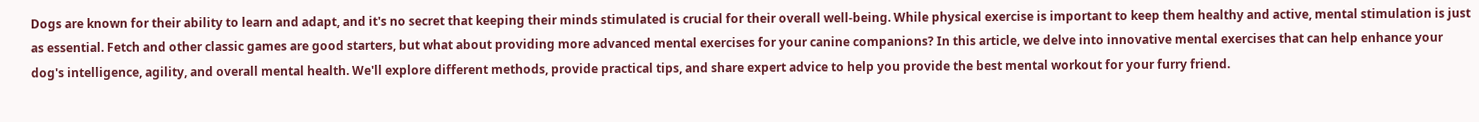Dogs are known for their ability to learn and adapt, and it's no secret that keeping their minds stimulated is crucial for their overall well-being. While physical exercise is important to keep them healthy and active, mental stimulation is just as essential. Fetch and other classic games are good starters, but what about providing more advanced mental exercises for your canine companions? In this article, we delve into innovative mental exercises that can help enhance your dog's intelligence, agility, and overall mental health. We'll explore different methods, provide practical tips, and share expert advice to help you provide the best mental workout for your furry friend.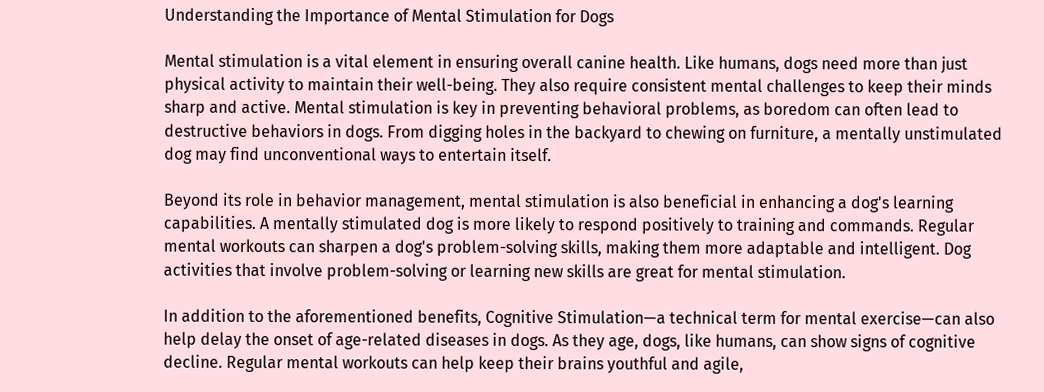Understanding the Importance of Mental Stimulation for Dogs

Mental stimulation is a vital element in ensuring overall canine health. Like humans, dogs need more than just physical activity to maintain their well-being. They also require consistent mental challenges to keep their minds sharp and active. Mental stimulation is key in preventing behavioral problems, as boredom can often lead to destructive behaviors in dogs. From digging holes in the backyard to chewing on furniture, a mentally unstimulated dog may find unconventional ways to entertain itself.

Beyond its role in behavior management, mental stimulation is also beneficial in enhancing a dog's learning capabilities. A mentally stimulated dog is more likely to respond positively to training and commands. Regular mental workouts can sharpen a dog's problem-solving skills, making them more adaptable and intelligent. Dog activities that involve problem-solving or learning new skills are great for mental stimulation.

In addition to the aforementioned benefits, Cognitive Stimulation—a technical term for mental exercise—can also help delay the onset of age-related diseases in dogs. As they age, dogs, like humans, can show signs of cognitive decline. Regular mental workouts can help keep their brains youthful and agile,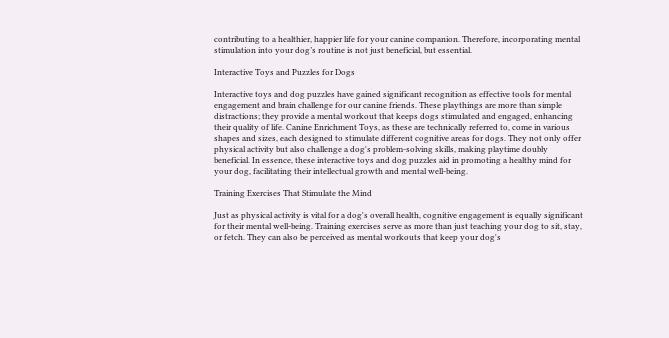contributing to a healthier, happier life for your canine companion. Therefore, incorporating mental stimulation into your dog’s routine is not just beneficial, but essential.

Interactive Toys and Puzzles for Dogs

Interactive toys and dog puzzles have gained significant recognition as effective tools for mental engagement and brain challenge for our canine friends. These playthings are more than simple distractions; they provide a mental workout that keeps dogs stimulated and engaged, enhancing their quality of life. Canine Enrichment Toys, as these are technically referred to, come in various shapes and sizes, each designed to stimulate different cognitive areas for dogs. They not only offer physical activity but also challenge a dog's problem-solving skills, making playtime doubly beneficial. In essence, these interactive toys and dog puzzles aid in promoting a healthy mind for your dog, facilitating their intellectual growth and mental well-being.

Training Exercises That Stimulate the Mind

Just as physical activity is vital for a dog's overall health, cognitive engagement is equally significant for their mental well-being. Training exercises serve as more than just teaching your dog to sit, stay, or fetch. They can also be perceived as mental workouts that keep your dog's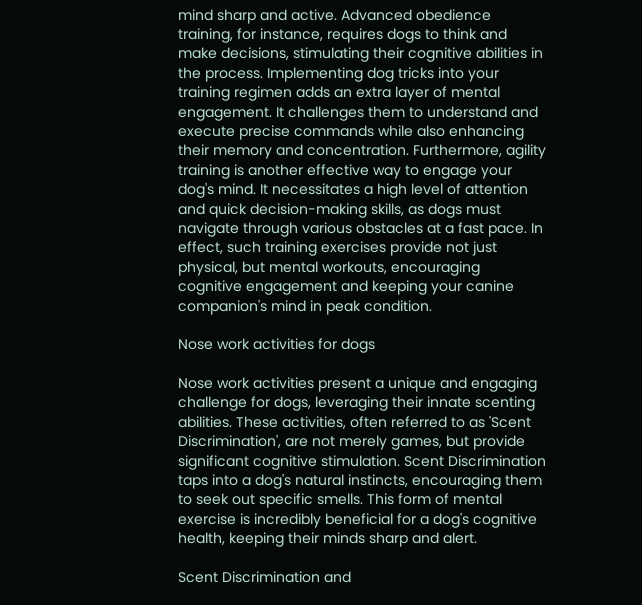mind sharp and active. Advanced obedience training, for instance, requires dogs to think and make decisions, stimulating their cognitive abilities in the process. Implementing dog tricks into your training regimen adds an extra layer of mental engagement. It challenges them to understand and execute precise commands while also enhancing their memory and concentration. Furthermore, agility training is another effective way to engage your dog's mind. It necessitates a high level of attention and quick decision-making skills, as dogs must navigate through various obstacles at a fast pace. In effect, such training exercises provide not just physical, but mental workouts, encouraging cognitive engagement and keeping your canine companion's mind in peak condition.

Nose work activities for dogs

Nose work activities present a unique and engaging challenge for dogs, leveraging their innate scenting abilities. These activities, often referred to as 'Scent Discrimination', are not merely games, but provide significant cognitive stimulation. Scent Discrimination taps into a dog's natural instincts, encouraging them to seek out specific smells. This form of mental exercise is incredibly beneficial for a dog's cognitive health, keeping their minds sharp and alert.

Scent Discrimination and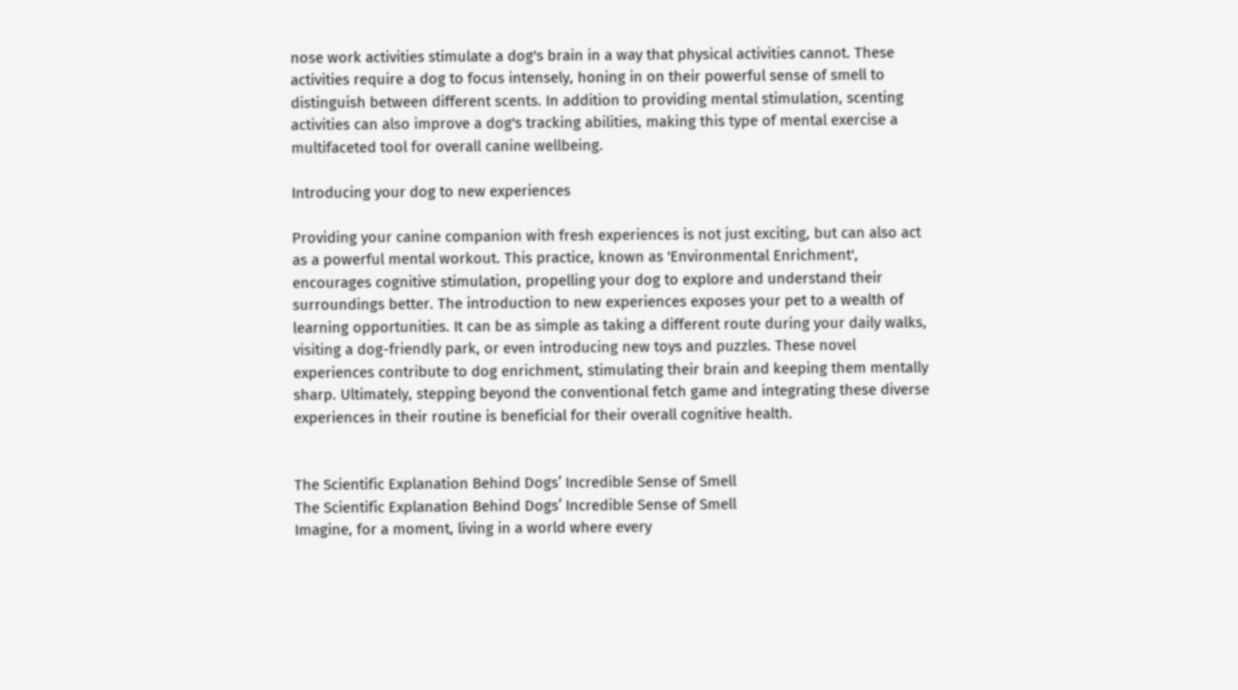nose work activities stimulate a dog's brain in a way that physical activities cannot. These activities require a dog to focus intensely, honing in on their powerful sense of smell to distinguish between different scents. In addition to providing mental stimulation, scenting activities can also improve a dog's tracking abilities, making this type of mental exercise a multifaceted tool for overall canine wellbeing.

Introducing your dog to new experiences

Providing your canine companion with fresh experiences is not just exciting, but can also act as a powerful mental workout. This practice, known as 'Environmental Enrichment', encourages cognitive stimulation, propelling your dog to explore and understand their surroundings better. The introduction to new experiences exposes your pet to a wealth of learning opportunities. It can be as simple as taking a different route during your daily walks, visiting a dog-friendly park, or even introducing new toys and puzzles. These novel experiences contribute to dog enrichment, stimulating their brain and keeping them mentally sharp. Ultimately, stepping beyond the conventional fetch game and integrating these diverse experiences in their routine is beneficial for their overall cognitive health.


The Scientific Explanation Behind Dogs’ Incredible Sense of Smell
The Scientific Explanation Behind Dogs’ Incredible Sense of Smell
Imagine, for a moment, living in a world where every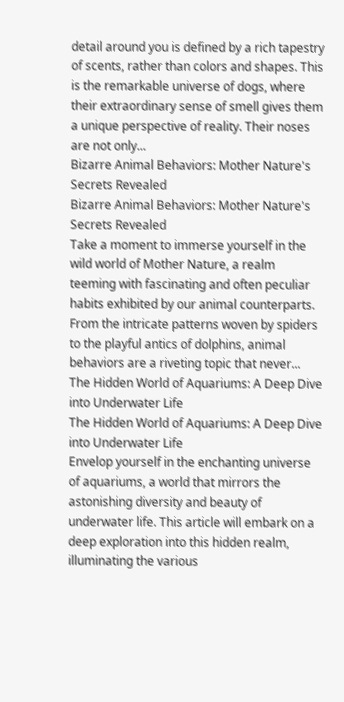detail around you is defined by a rich tapestry of scents, rather than colors and shapes. This is the remarkable universe of dogs, where their extraordinary sense of smell gives them a unique perspective of reality. Their noses are not only...
Bizarre Animal Behaviors: Mother Nature's Secrets Revealed
Bizarre Animal Behaviors: Mother Nature's Secrets Revealed
Take a moment to immerse yourself in the wild world of Mother Nature, a realm teeming with fascinating and often peculiar habits exhibited by our animal counterparts. From the intricate patterns woven by spiders to the playful antics of dolphins, animal behaviors are a riveting topic that never...
The Hidden World of Aquariums: A Deep Dive into Underwater Life
The Hidden World of Aquariums: A Deep Dive into Underwater Life
Envelop yourself in the enchanting universe of aquariums, a world that mirrors the astonishing diversity and beauty of underwater life. This article will embark on a deep exploration into this hidden realm, illuminating the various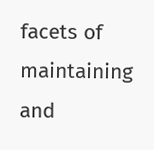facets of maintaining and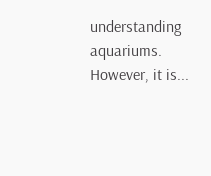understanding aquariums. However, it is...